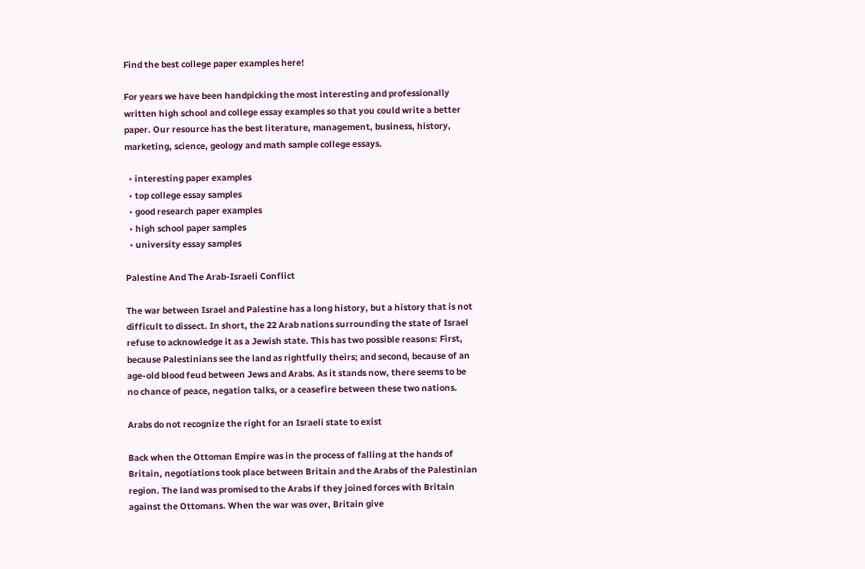Find the best college paper examples here!

For years we have been handpicking the most interesting and professionally written high school and college essay examples so that you could write a better paper. Our resource has the best literature, management, business, history, marketing, science, geology and math sample college essays.

  • interesting paper examples
  • top college essay samples
  • good research paper examples
  • high school paper samples
  • university essay samples

Palestine And The Arab-Israeli Conflict

The war between Israel and Palestine has a long history, but a history that is not difficult to dissect. In short, the 22 Arab nations surrounding the state of Israel refuse to acknowledge it as a Jewish state. This has two possible reasons: First, because Palestinians see the land as rightfully theirs; and second, because of an age-old blood feud between Jews and Arabs. As it stands now, there seems to be no chance of peace, negation talks, or a ceasefire between these two nations.

Arabs do not recognize the right for an Israeli state to exist

Back when the Ottoman Empire was in the process of falling at the hands of Britain, negotiations took place between Britain and the Arabs of the Palestinian region. The land was promised to the Arabs if they joined forces with Britain against the Ottomans. When the war was over, Britain give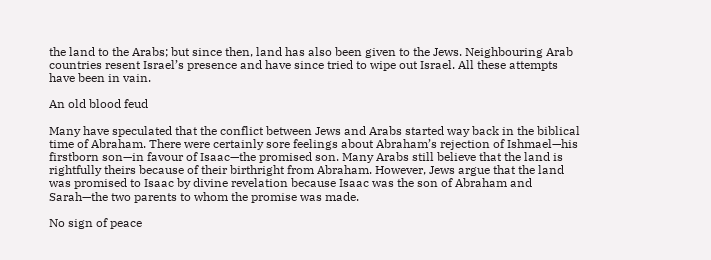the land to the Arabs; but since then, land has also been given to the Jews. Neighbouring Arab countries resent Israel’s presence and have since tried to wipe out Israel. All these attempts have been in vain.

An old blood feud

Many have speculated that the conflict between Jews and Arabs started way back in the biblical time of Abraham. There were certainly sore feelings about Abraham’s rejection of Ishmael—his firstborn son—in favour of Isaac—the promised son. Many Arabs still believe that the land is rightfully theirs because of their birthright from Abraham. However, Jews argue that the land was promised to Isaac by divine revelation because Isaac was the son of Abraham and Sarah—the two parents to whom the promise was made.

No sign of peace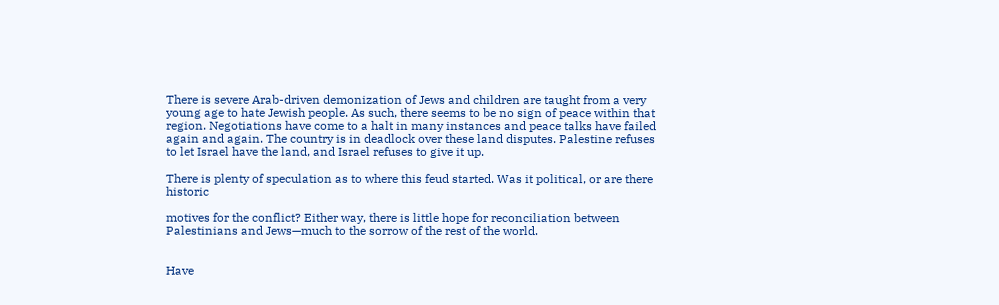There is severe Arab-driven demonization of Jews and children are taught from a very young age to hate Jewish people. As such, there seems to be no sign of peace within that region. Negotiations have come to a halt in many instances and peace talks have failed again and again. The country is in deadlock over these land disputes. Palestine refuses to let Israel have the land, and Israel refuses to give it up.

There is plenty of speculation as to where this feud started. Was it political, or are there historic

motives for the conflict? Either way, there is little hope for reconciliation between Palestinians and Jews—much to the sorrow of the rest of the world.


Have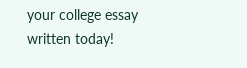your college essay written today!